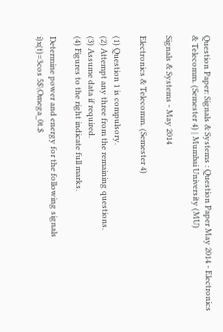Question Paper: Signals & Systems : Question Paper May 2014 - Electronics & Telecomm. (Semester 4) | Mumbai University (MU)

Signals & Systems - May 2014

Electronics & Telecomm. (Semester 4)

(1) Question 1 is compulsory.
(2) Attempt any three from the remaining questions.
(3) Assume data if required.
(4) Figures to the right indicate full marks.

Determine power and energy for the following signals
i)x(t)=3cos 5$\Omega_0t.$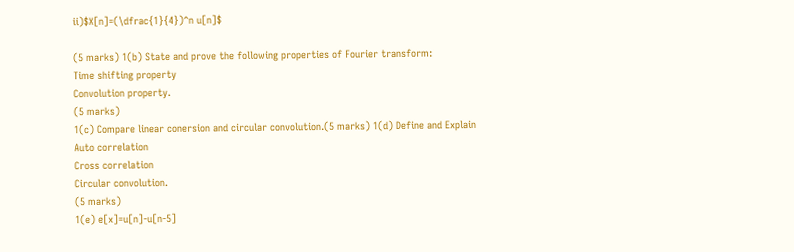ii)$X[n]=(\dfrac{1}{4})^n u[n]$

(5 marks) 1(b) State and prove the following properties of Fourier transform:
Time shifting property
Convolution property.
(5 marks)
1(c) Compare linear conersion and circular convolution.(5 marks) 1(d) Define and Explain
Auto correlation
Cross correlation
Circular convolution.
(5 marks)
1(e) e[x]=u[n]-u[n-5]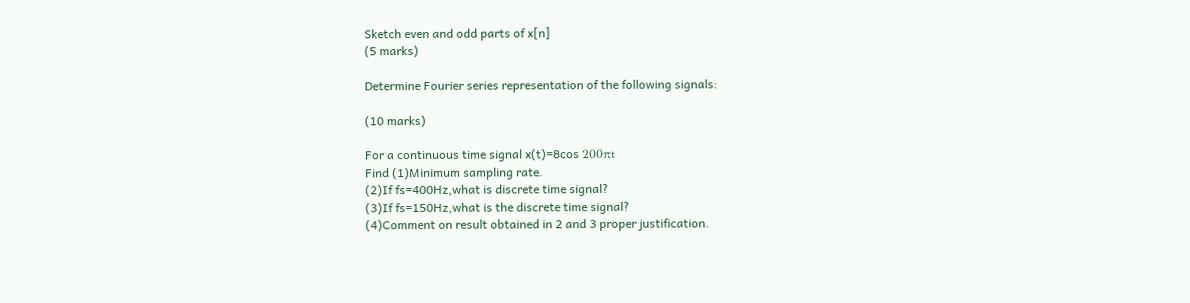Sketch even and odd parts of x[n]
(5 marks)

Determine Fourier series representation of the following signals:

(10 marks)

For a continuous time signal x(t)=8cos 200πt
Find (1)Minimum sampling rate.
(2)If fs=400Hz,what is discrete time signal?
(3)If fs=150Hz,what is the discrete time signal?
(4)Comment on result obtained in 2 and 3 proper justification.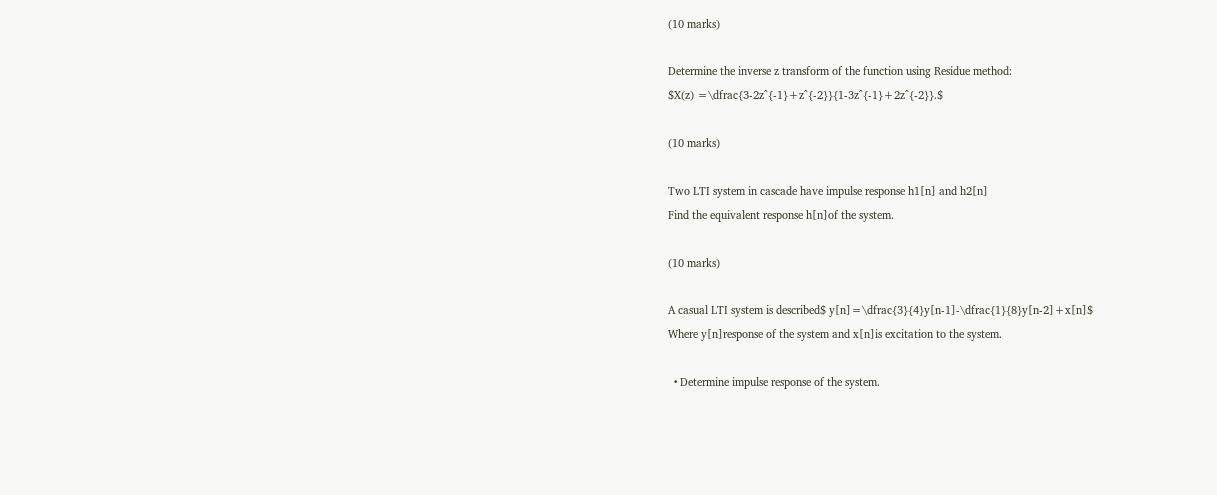(10 marks)

Determine the inverse z transform of the function using Residue method:
$X(z) =\dfrac{3-2z^{-1}+z^{-2}}{1-3z^{-1}+2z^{-2}}.$

(10 marks)

Two LTI system in cascade have impulse response h1[n] and h2[n]
Find the equivalent response h[n]of the system.

(10 marks)

A casual LTI system is described$ y[n]=\dfrac{3}{4}y[n-1]-\dfrac{1}{8}y[n-2]+x[n]$
Where y[n]response of the system and x[n]is excitation to the system.

  • Determine impulse response of the system.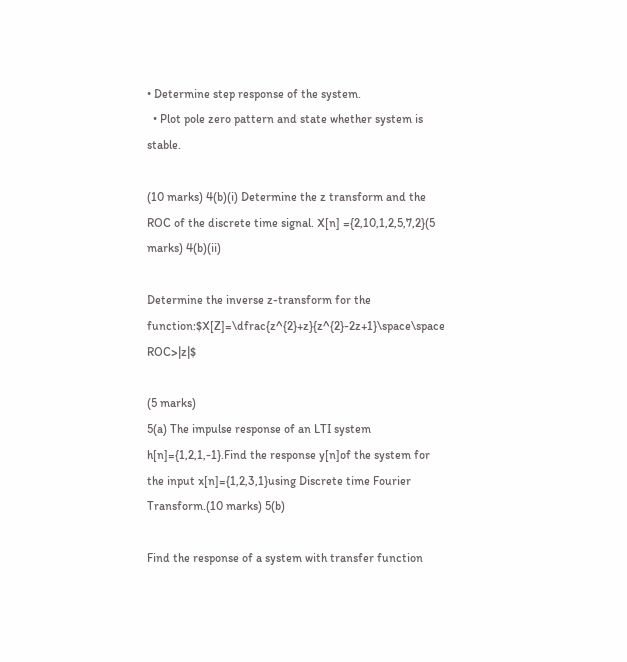• Determine step response of the system.
  • Plot pole zero pattern and state whether system is stable.

(10 marks) 4(b)(i) Determine the z transform and the ROC of the discrete time signal. X[n] ={2,10,1,2,5,7,2}(5 marks) 4(b)(ii)

Determine the inverse z-transform for the function:$X[Z]=\dfrac{z^{2}+z}{z^{2}-2z+1}\space\space ROC>|z|$

(5 marks)
5(a) The impulse response of an LTI system h[n]={1,2,1,-1}.Find the response y[n]of the system for the input x[n]={1,2,3,1}using Discrete time Fourier Transform.(10 marks) 5(b)

Find the response of a system with transfer function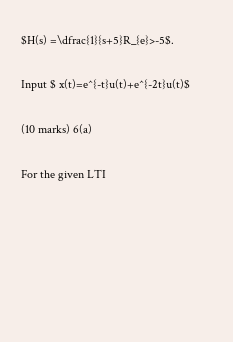$H(s) =\dfrac{1}{s+5}R_{e}>-5$.

Input $ x(t)=e^{-t}u(t)+e^{-2t}u(t)$

(10 marks) 6(a)

For the given LTI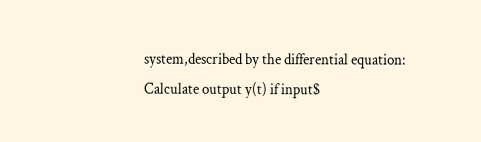system,described by the differential equation:
Calculate output y(t) if input$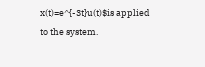x(t)=e^{-3t}u(t)$is applied to the system.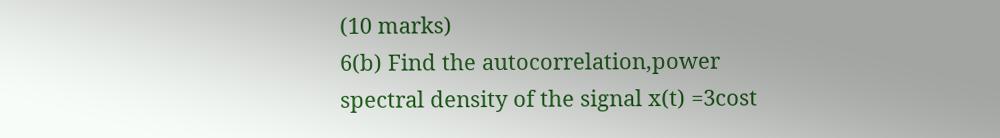(10 marks)
6(b) Find the autocorrelation,power spectral density of the signal x(t) =3cost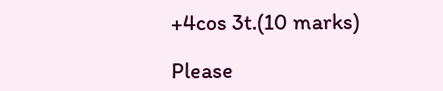+4cos 3t.(10 marks)

Please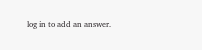log in to add an answer.